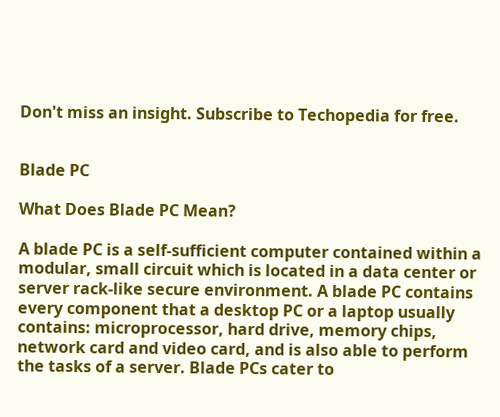Don't miss an insight. Subscribe to Techopedia for free.


Blade PC

What Does Blade PC Mean?

A blade PC is a self-sufficient computer contained within a modular, small circuit which is located in a data center or server rack-like secure environment. A blade PC contains every component that a desktop PC or a laptop usually contains: microprocessor, hard drive, memory chips, network card and video card, and is also able to perform the tasks of a server. Blade PCs cater to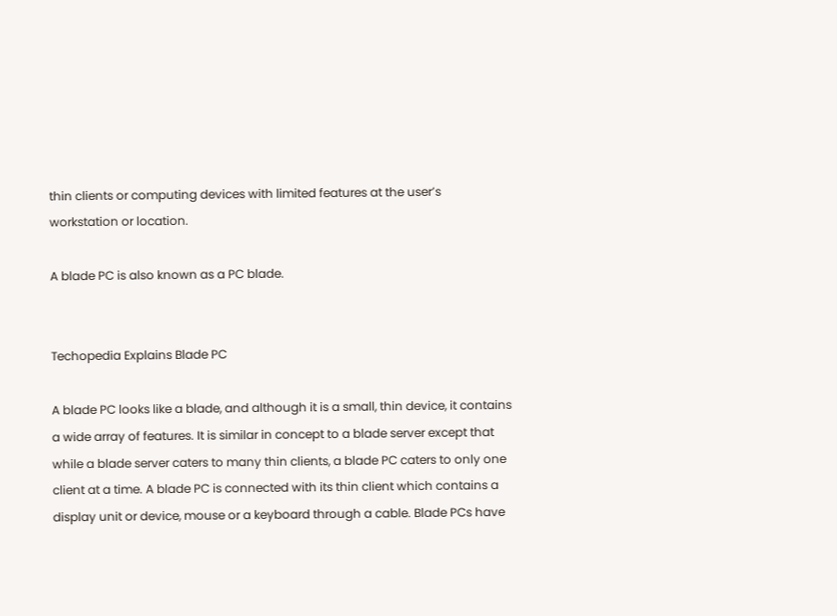thin clients or computing devices with limited features at the user’s workstation or location.

A blade PC is also known as a PC blade.


Techopedia Explains Blade PC

A blade PC looks like a blade, and although it is a small, thin device, it contains a wide array of features. It is similar in concept to a blade server except that while a blade server caters to many thin clients, a blade PC caters to only one client at a time. A blade PC is connected with its thin client which contains a display unit or device, mouse or a keyboard through a cable. Blade PCs have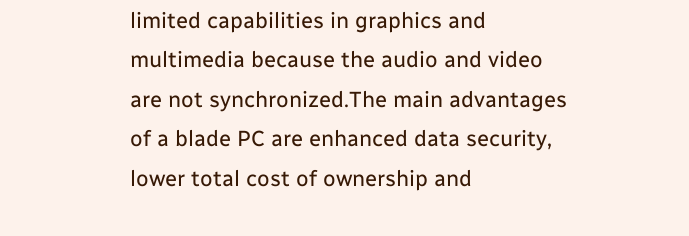limited capabilities in graphics and multimedia because the audio and video are not synchronized.The main advantages of a blade PC are enhanced data security, lower total cost of ownership and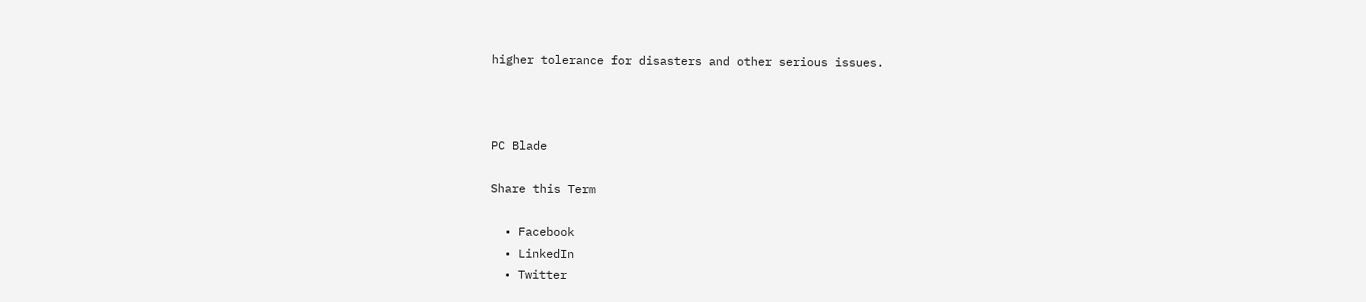higher tolerance for disasters and other serious issues.



PC Blade

Share this Term

  • Facebook
  • LinkedIn
  • Twitter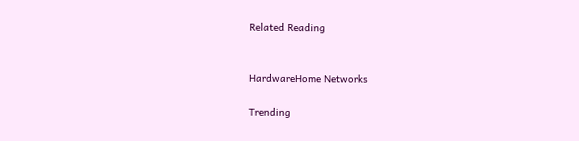Related Reading


HardwareHome Networks

Trending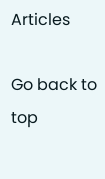Articles

Go back to top